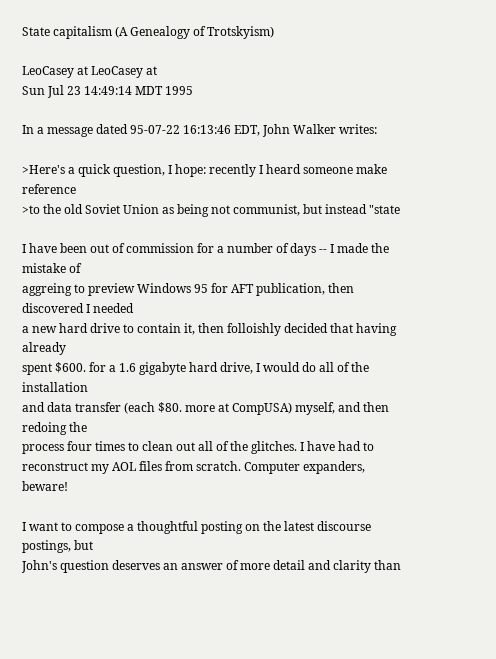State capitalism (A Genealogy of Trotskyism)

LeoCasey at LeoCasey at
Sun Jul 23 14:49:14 MDT 1995

In a message dated 95-07-22 16:13:46 EDT, John Walker writes:

>Here's a quick question, I hope: recently I heard someone make reference
>to the old Soviet Union as being not communist, but instead "state

I have been out of commission for a number of days -- I made the mistake of
aggreing to preview Windows 95 for AFT publication, then discovered I needed
a new hard drive to contain it, then folloishly decided that having already
spent $600. for a 1.6 gigabyte hard drive, I would do all of the installation
and data transfer (each $80. more at CompUSA) myself, and then redoing the
process four times to clean out all of the glitches. I have had to
reconstruct my AOL files from scratch. Computer expanders, beware!

I want to compose a thoughtful posting on the latest discourse postings, but
John's question deserves an answer of more detail and clarity than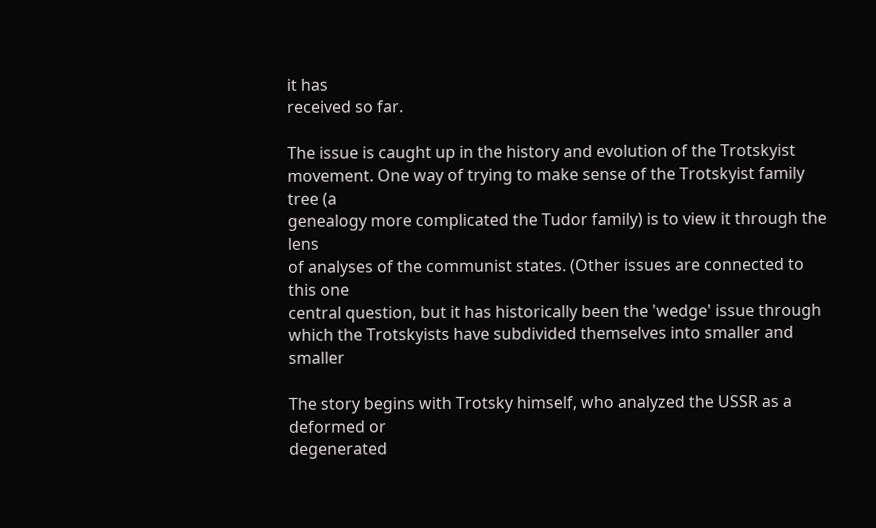it has
received so far.

The issue is caught up in the history and evolution of the Trotskyist
movement. One way of trying to make sense of the Trotskyist family tree (a
genealogy more complicated the Tudor family) is to view it through the lens
of analyses of the communist states. (Other issues are connected to this one
central question, but it has historically been the 'wedge' issue through
which the Trotskyists have subdivided themselves into smaller and smaller

The story begins with Trotsky himself, who analyzed the USSR as a deformed or
degenerated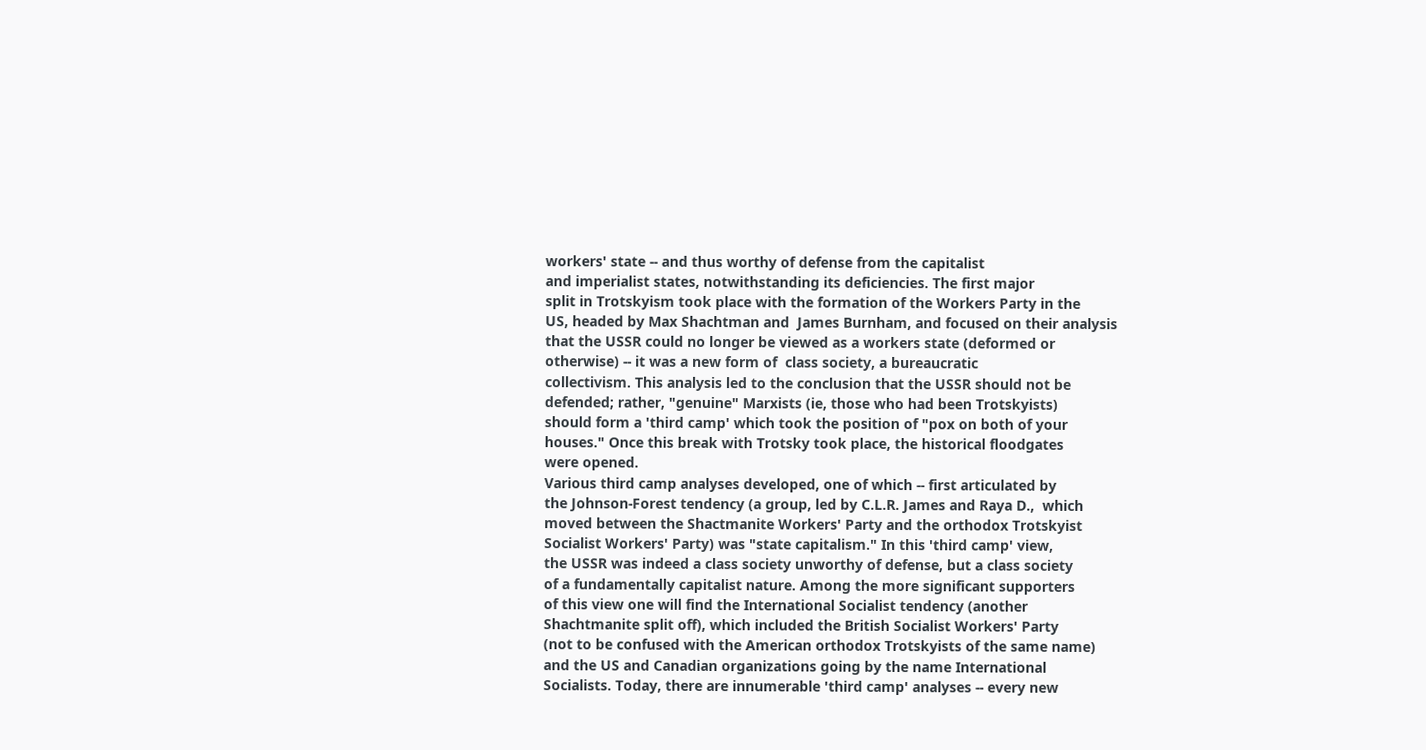workers' state -- and thus worthy of defense from the capitalist
and imperialist states, notwithstanding its deficiencies. The first major
split in Trotskyism took place with the formation of the Workers Party in the
US, headed by Max Shachtman and  James Burnham, and focused on their analysis
that the USSR could no longer be viewed as a workers state (deformed or
otherwise) -- it was a new form of  class society, a bureaucratic
collectivism. This analysis led to the conclusion that the USSR should not be
defended; rather, "genuine" Marxists (ie, those who had been Trotskyists)
should form a 'third camp' which took the position of "pox on both of your
houses." Once this break with Trotsky took place, the historical floodgates
were opened.
Various third camp analyses developed, one of which -- first articulated by
the Johnson-Forest tendency (a group, led by C.L.R. James and Raya D.,  which
moved between the Shactmanite Workers' Party and the orthodox Trotskyist
Socialist Workers' Party) was "state capitalism." In this 'third camp' view,
the USSR was indeed a class society unworthy of defense, but a class society
of a fundamentally capitalist nature. Among the more significant supporters
of this view one will find the International Socialist tendency (another
Shachtmanite split off), which included the British Socialist Workers' Party
(not to be confused with the American orthodox Trotskyists of the same name)
and the US and Canadian organizations going by the name International
Socialists. Today, there are innumerable 'third camp' analyses -- every new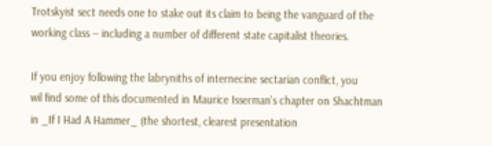Trotskyist sect needs one to stake out its claim to being the vanguard of the
working class -- including a number of different state capitalist theories.

If you enjoy following the labryniths of internecine sectarian conflict, you
wil find some of this documented in Maurice Isserman's chapter on Shachtman
in _If I Had A Hammer_ (the shortest, clearest presentation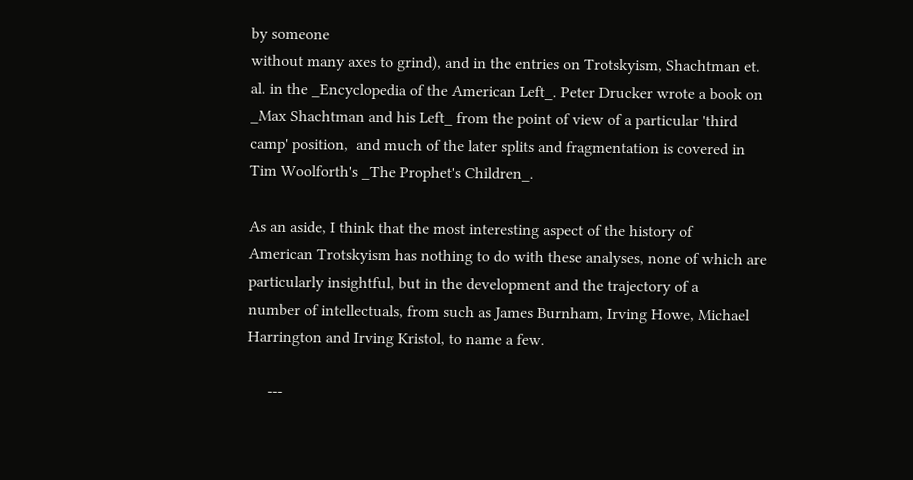by someone
without many axes to grind), and in the entries on Trotskyism, Shachtman et.
al. in the _Encyclopedia of the American Left_. Peter Drucker wrote a book on
_Max Shachtman and his Left_ from the point of view of a particular 'third
camp' position,  and much of the later splits and fragmentation is covered in
Tim Woolforth's _The Prophet's Children_.

As an aside, I think that the most interesting aspect of the history of
American Trotskyism has nothing to do with these analyses, none of which are
particularly insightful, but in the development and the trajectory of a
number of intellectuals, from such as James Burnham, Irving Howe, Michael
Harrington and Irving Kristol, to name a few.

     ---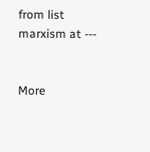from list marxism at ---


More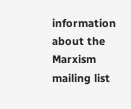information about the Marxism mailing list